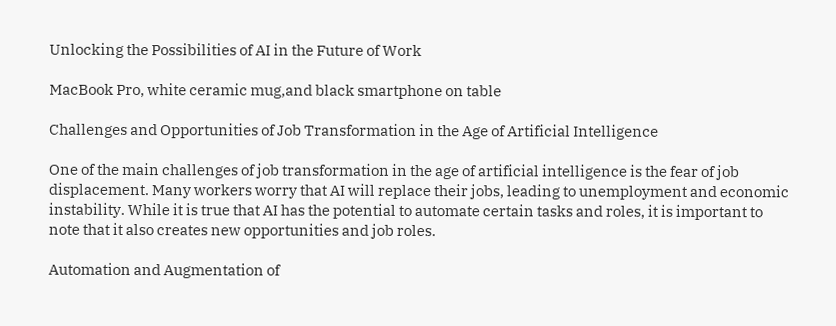Unlocking the Possibilities of AI in the Future of Work

MacBook Pro, white ceramic mug,and black smartphone on table

Challenges and Opportunities of Job Transformation in the Age of Artificial Intelligence

One of the main challenges of job transformation in the age of artificial intelligence is the fear of job displacement. Many workers worry that AI will replace their jobs, leading to unemployment and economic instability. While it is true that AI has the potential to automate certain tasks and roles, it is important to note that it also creates new opportunities and job roles.

Automation and Augmentation of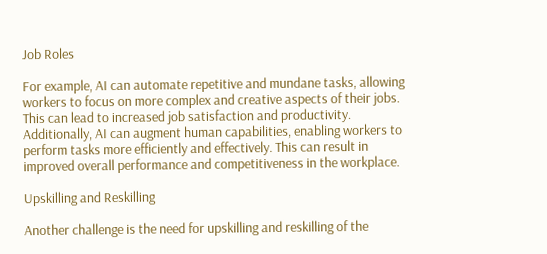Job Roles

For example, AI can automate repetitive and mundane tasks, allowing workers to focus on more complex and creative aspects of their jobs. This can lead to increased job satisfaction and productivity. Additionally, AI can augment human capabilities, enabling workers to perform tasks more efficiently and effectively. This can result in improved overall performance and competitiveness in the workplace.

Upskilling and Reskilling

Another challenge is the need for upskilling and reskilling of the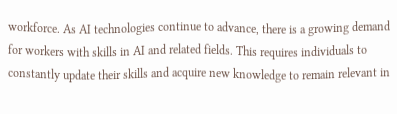workforce. As AI technologies continue to advance, there is a growing demand for workers with skills in AI and related fields. This requires individuals to constantly update their skills and acquire new knowledge to remain relevant in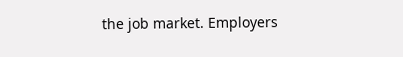the job market. Employers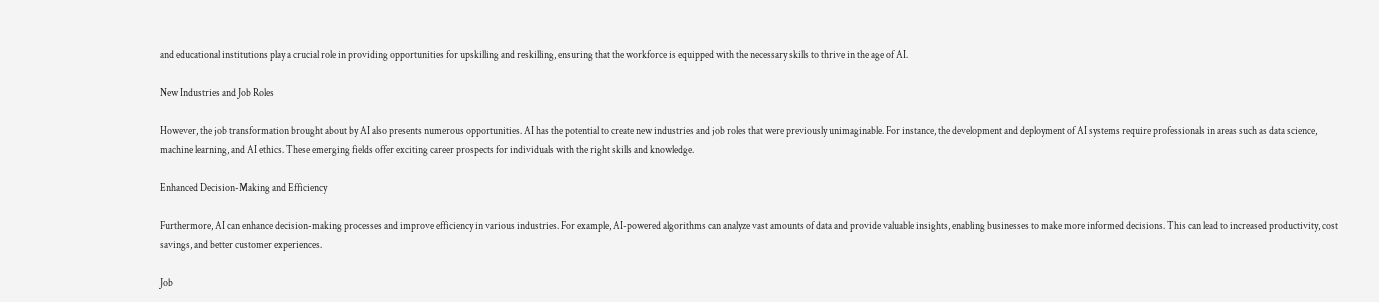and educational institutions play a crucial role in providing opportunities for upskilling and reskilling, ensuring that the workforce is equipped with the necessary skills to thrive in the age of AI.

New Industries and Job Roles

However, the job transformation brought about by AI also presents numerous opportunities. AI has the potential to create new industries and job roles that were previously unimaginable. For instance, the development and deployment of AI systems require professionals in areas such as data science, machine learning, and AI ethics. These emerging fields offer exciting career prospects for individuals with the right skills and knowledge.

Enhanced Decision-Making and Efficiency

Furthermore, AI can enhance decision-making processes and improve efficiency in various industries. For example, AI-powered algorithms can analyze vast amounts of data and provide valuable insights, enabling businesses to make more informed decisions. This can lead to increased productivity, cost savings, and better customer experiences.

Job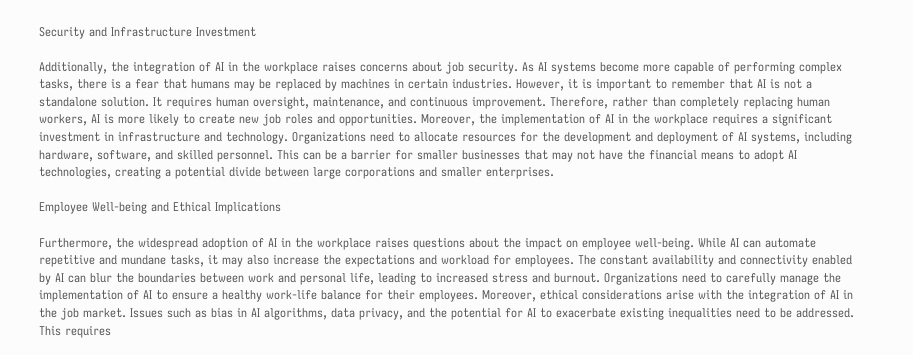Security and Infrastructure Investment

Additionally, the integration of AI in the workplace raises concerns about job security. As AI systems become more capable of performing complex tasks, there is a fear that humans may be replaced by machines in certain industries. However, it is important to remember that AI is not a standalone solution. It requires human oversight, maintenance, and continuous improvement. Therefore, rather than completely replacing human workers, AI is more likely to create new job roles and opportunities. Moreover, the implementation of AI in the workplace requires a significant investment in infrastructure and technology. Organizations need to allocate resources for the development and deployment of AI systems, including hardware, software, and skilled personnel. This can be a barrier for smaller businesses that may not have the financial means to adopt AI technologies, creating a potential divide between large corporations and smaller enterprises.

Employee Well-being and Ethical Implications

Furthermore, the widespread adoption of AI in the workplace raises questions about the impact on employee well-being. While AI can automate repetitive and mundane tasks, it may also increase the expectations and workload for employees. The constant availability and connectivity enabled by AI can blur the boundaries between work and personal life, leading to increased stress and burnout. Organizations need to carefully manage the implementation of AI to ensure a healthy work-life balance for their employees. Moreover, ethical considerations arise with the integration of AI in the job market. Issues such as bias in AI algorithms, data privacy, and the potential for AI to exacerbate existing inequalities need to be addressed. This requires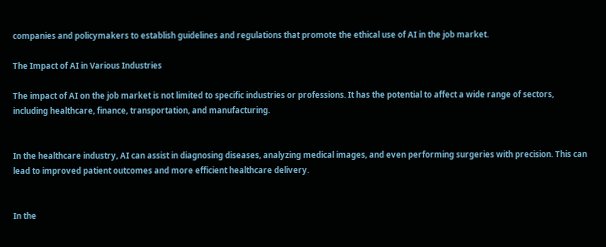companies and policymakers to establish guidelines and regulations that promote the ethical use of AI in the job market.

The Impact of AI in Various Industries

The impact of AI on the job market is not limited to specific industries or professions. It has the potential to affect a wide range of sectors, including healthcare, finance, transportation, and manufacturing.


In the healthcare industry, AI can assist in diagnosing diseases, analyzing medical images, and even performing surgeries with precision. This can lead to improved patient outcomes and more efficient healthcare delivery.


In the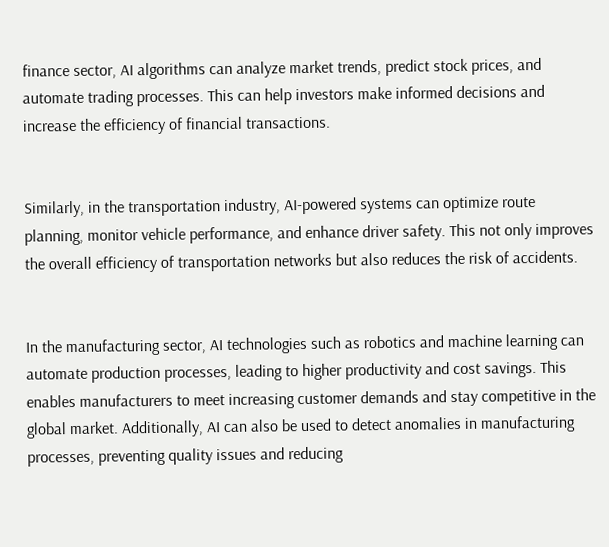finance sector, AI algorithms can analyze market trends, predict stock prices, and automate trading processes. This can help investors make informed decisions and increase the efficiency of financial transactions.


Similarly, in the transportation industry, AI-powered systems can optimize route planning, monitor vehicle performance, and enhance driver safety. This not only improves the overall efficiency of transportation networks but also reduces the risk of accidents.


In the manufacturing sector, AI technologies such as robotics and machine learning can automate production processes, leading to higher productivity and cost savings. This enables manufacturers to meet increasing customer demands and stay competitive in the global market. Additionally, AI can also be used to detect anomalies in manufacturing processes, preventing quality issues and reducing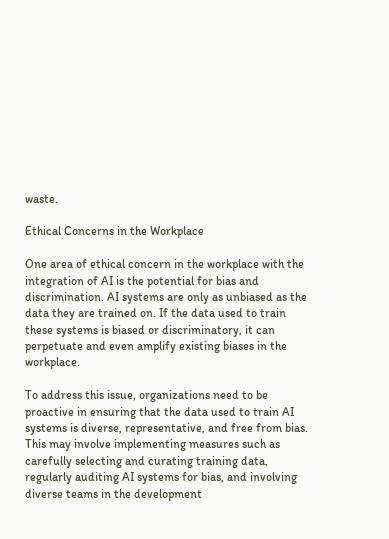waste.

Ethical Concerns in the Workplace

One area of ethical concern in the workplace with the integration of AI is the potential for bias and discrimination. AI systems are only as unbiased as the data they are trained on. If the data used to train these systems is biased or discriminatory, it can perpetuate and even amplify existing biases in the workplace.

To address this issue, organizations need to be proactive in ensuring that the data used to train AI systems is diverse, representative, and free from bias. This may involve implementing measures such as carefully selecting and curating training data, regularly auditing AI systems for bias, and involving diverse teams in the development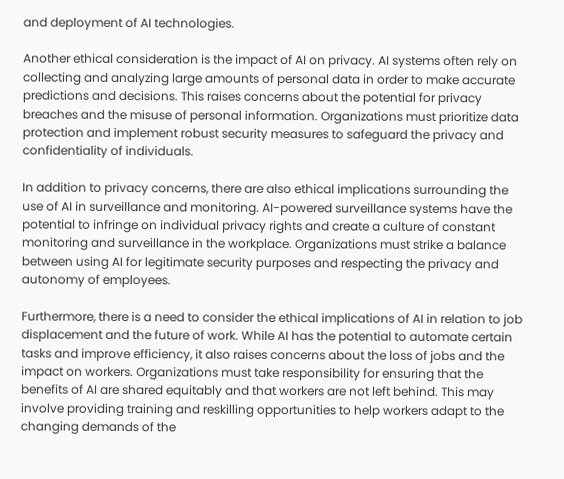and deployment of AI technologies.

Another ethical consideration is the impact of AI on privacy. AI systems often rely on collecting and analyzing large amounts of personal data in order to make accurate predictions and decisions. This raises concerns about the potential for privacy breaches and the misuse of personal information. Organizations must prioritize data protection and implement robust security measures to safeguard the privacy and confidentiality of individuals.

In addition to privacy concerns, there are also ethical implications surrounding the use of AI in surveillance and monitoring. AI-powered surveillance systems have the potential to infringe on individual privacy rights and create a culture of constant monitoring and surveillance in the workplace. Organizations must strike a balance between using AI for legitimate security purposes and respecting the privacy and autonomy of employees.

Furthermore, there is a need to consider the ethical implications of AI in relation to job displacement and the future of work. While AI has the potential to automate certain tasks and improve efficiency, it also raises concerns about the loss of jobs and the impact on workers. Organizations must take responsibility for ensuring that the benefits of AI are shared equitably and that workers are not left behind. This may involve providing training and reskilling opportunities to help workers adapt to the changing demands of the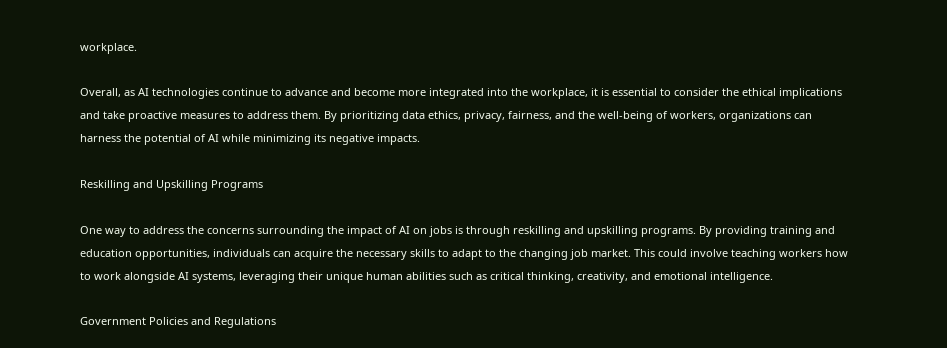workplace.

Overall, as AI technologies continue to advance and become more integrated into the workplace, it is essential to consider the ethical implications and take proactive measures to address them. By prioritizing data ethics, privacy, fairness, and the well-being of workers, organizations can harness the potential of AI while minimizing its negative impacts.

Reskilling and Upskilling Programs

One way to address the concerns surrounding the impact of AI on jobs is through reskilling and upskilling programs. By providing training and education opportunities, individuals can acquire the necessary skills to adapt to the changing job market. This could involve teaching workers how to work alongside AI systems, leveraging their unique human abilities such as critical thinking, creativity, and emotional intelligence.

Government Policies and Regulations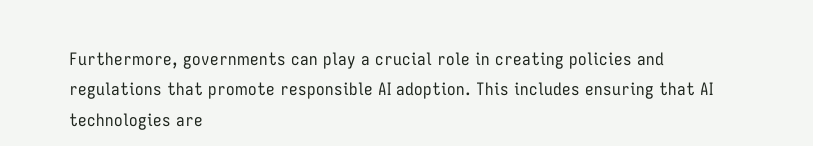Furthermore, governments can play a crucial role in creating policies and regulations that promote responsible AI adoption. This includes ensuring that AI technologies are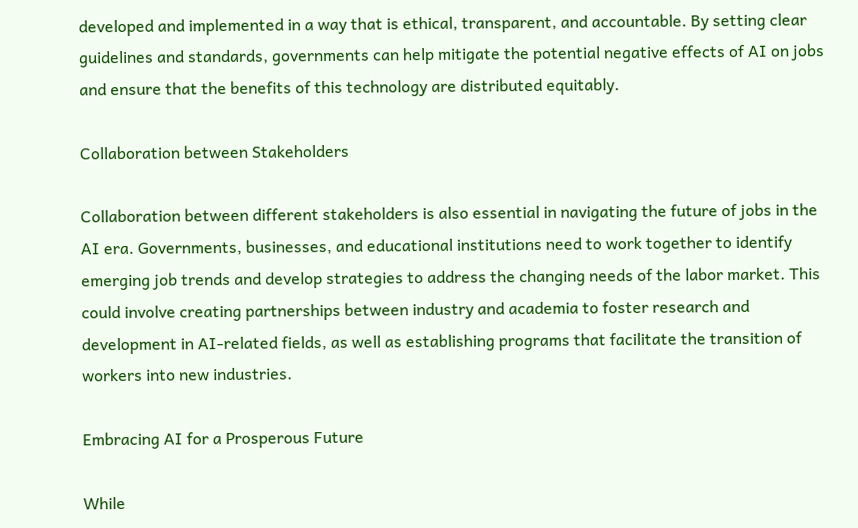developed and implemented in a way that is ethical, transparent, and accountable. By setting clear guidelines and standards, governments can help mitigate the potential negative effects of AI on jobs and ensure that the benefits of this technology are distributed equitably.

Collaboration between Stakeholders

Collaboration between different stakeholders is also essential in navigating the future of jobs in the AI era. Governments, businesses, and educational institutions need to work together to identify emerging job trends and develop strategies to address the changing needs of the labor market. This could involve creating partnerships between industry and academia to foster research and development in AI-related fields, as well as establishing programs that facilitate the transition of workers into new industries.

Embracing AI for a Prosperous Future

While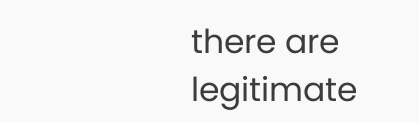there are legitimate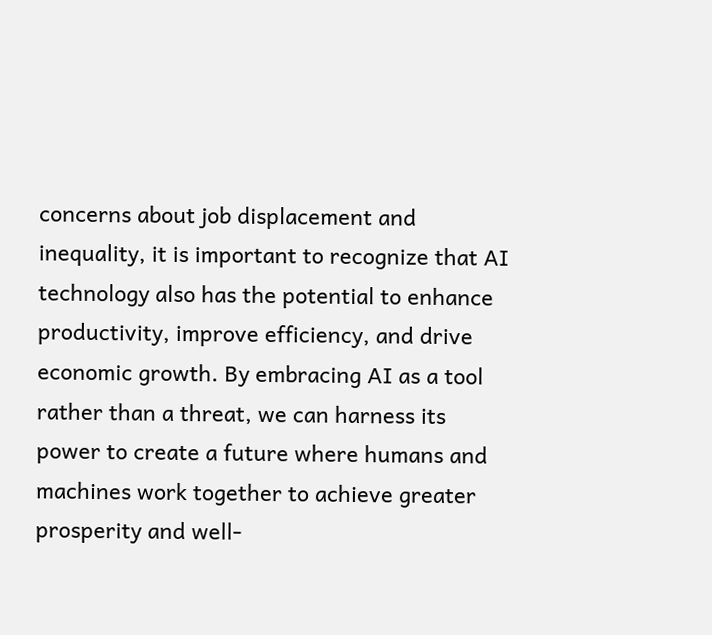concerns about job displacement and inequality, it is important to recognize that AI technology also has the potential to enhance productivity, improve efficiency, and drive economic growth. By embracing AI as a tool rather than a threat, we can harness its power to create a future where humans and machines work together to achieve greater prosperity and well-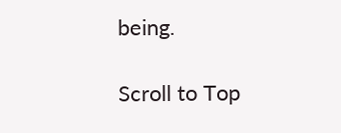being.

Scroll to Top